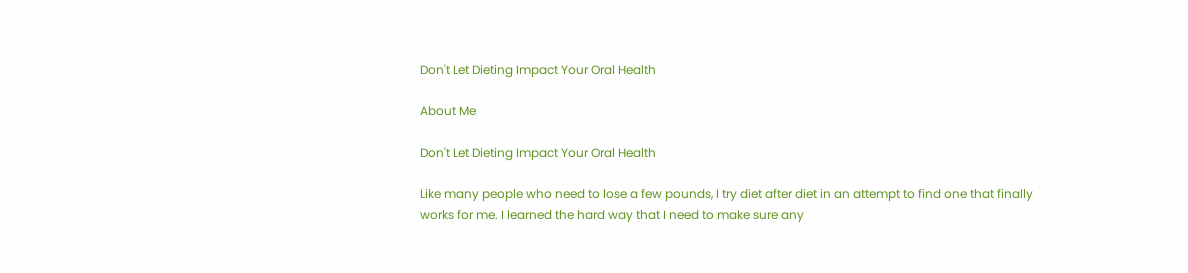Don't Let Dieting Impact Your Oral Health

About Me

Don't Let Dieting Impact Your Oral Health

Like many people who need to lose a few pounds, I try diet after diet in an attempt to find one that finally works for me. I learned the hard way that I need to make sure any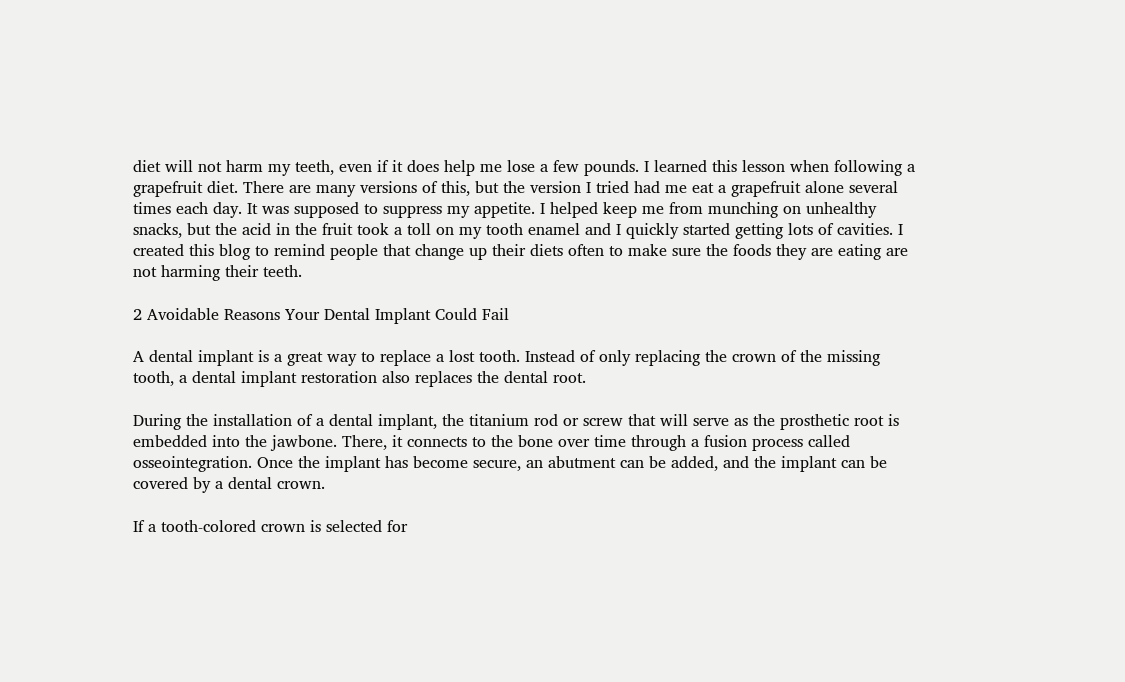diet will not harm my teeth, even if it does help me lose a few pounds. I learned this lesson when following a grapefruit diet. There are many versions of this, but the version I tried had me eat a grapefruit alone several times each day. It was supposed to suppress my appetite. I helped keep me from munching on unhealthy snacks, but the acid in the fruit took a toll on my tooth enamel and I quickly started getting lots of cavities. I created this blog to remind people that change up their diets often to make sure the foods they are eating are not harming their teeth.

2 Avoidable Reasons Your Dental Implant Could Fail

A dental implant is a great way to replace a lost tooth. Instead of only replacing the crown of the missing tooth, a dental implant restoration also replaces the dental root.

During the installation of a dental implant, the titanium rod or screw that will serve as the prosthetic root is embedded into the jawbone. There, it connects to the bone over time through a fusion process called osseointegration. Once the implant has become secure, an abutment can be added, and the implant can be covered by a dental crown.

If a tooth-colored crown is selected for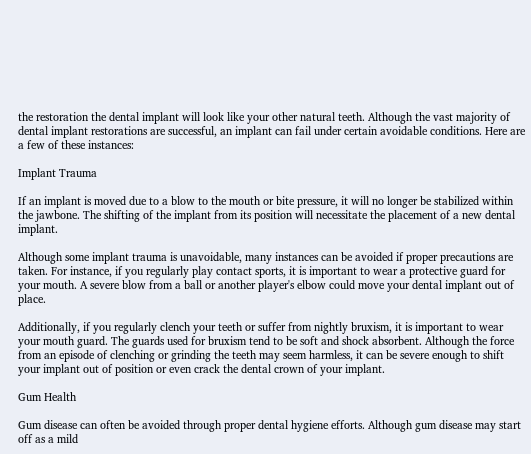the restoration the dental implant will look like your other natural teeth. Although the vast majority of dental implant restorations are successful, an implant can fail under certain avoidable conditions. Here are a few of these instances:

Implant Trauma

If an implant is moved due to a blow to the mouth or bite pressure, it will no longer be stabilized within the jawbone. The shifting of the implant from its position will necessitate the placement of a new dental implant.

Although some implant trauma is unavoidable, many instances can be avoided if proper precautions are taken. For instance, if you regularly play contact sports, it is important to wear a protective guard for your mouth. A severe blow from a ball or another player's elbow could move your dental implant out of place.

Additionally, if you regularly clench your teeth or suffer from nightly bruxism, it is important to wear your mouth guard. The guards used for bruxism tend to be soft and shock absorbent. Although the force from an episode of clenching or grinding the teeth may seem harmless, it can be severe enough to shift your implant out of position or even crack the dental crown of your implant.

Gum Health

Gum disease can often be avoided through proper dental hygiene efforts. Although gum disease may start off as a mild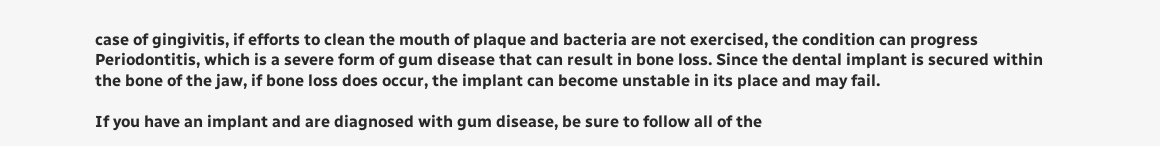case of gingivitis, if efforts to clean the mouth of plaque and bacteria are not exercised, the condition can progress Periodontitis, which is a severe form of gum disease that can result in bone loss. Since the dental implant is secured within the bone of the jaw, if bone loss does occur, the implant can become unstable in its place and may fail.

If you have an implant and are diagnosed with gum disease, be sure to follow all of the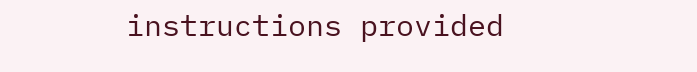instructions provided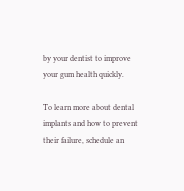by your dentist to improve your gum health quickly.

To learn more about dental implants and how to prevent their failure, schedule an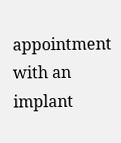appointment with an implant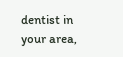dentist in your area,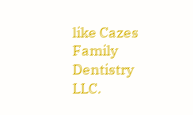like Cazes Family Dentistry LLC.